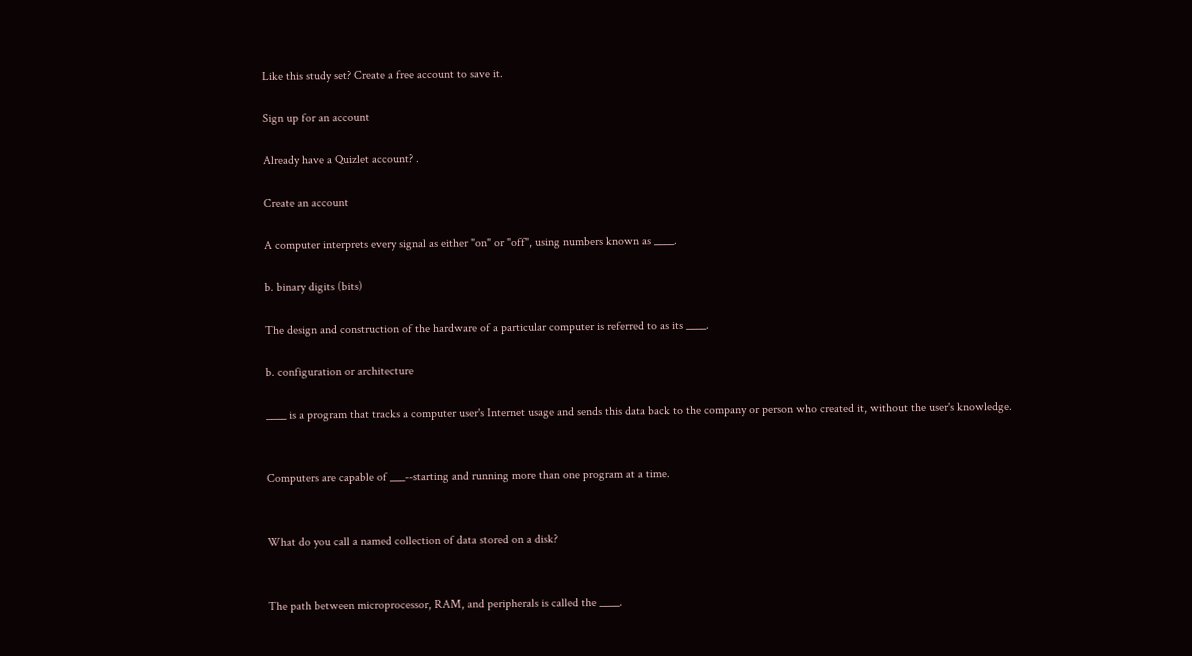Like this study set? Create a free account to save it.

Sign up for an account

Already have a Quizlet account? .

Create an account

A computer interprets every signal as either "on" or "off", using numbers known as ____.

b. binary digits (bits)

The design and construction of the hardware of a particular computer is referred to as its ____.

b. configuration or architecture

____ is a program that tracks a computer user's Internet usage and sends this data back to the company or person who created it, without the user's knowledge.


Computers are capable of ___--starting and running more than one program at a time.


What do you call a named collection of data stored on a disk?


The path between microprocessor, RAM, and peripherals is called the ____.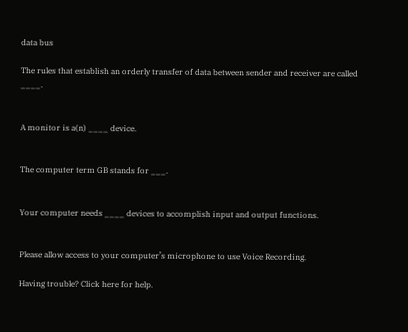data bus

The rules that establish an orderly transfer of data between sender and receiver are called ____.


A monitor is a(n) ____ device.


The computer term GB stands for ___.


Your computer needs ____ devices to accomplish input and output functions.


Please allow access to your computer’s microphone to use Voice Recording.

Having trouble? Click here for help.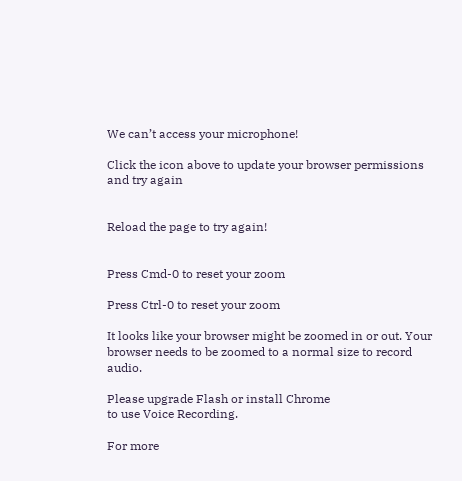We can’t access your microphone!

Click the icon above to update your browser permissions and try again


Reload the page to try again!


Press Cmd-0 to reset your zoom

Press Ctrl-0 to reset your zoom

It looks like your browser might be zoomed in or out. Your browser needs to be zoomed to a normal size to record audio.

Please upgrade Flash or install Chrome
to use Voice Recording.

For more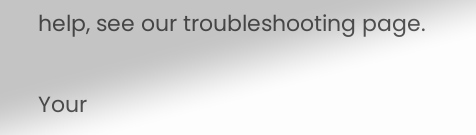help, see our troubleshooting page.

Your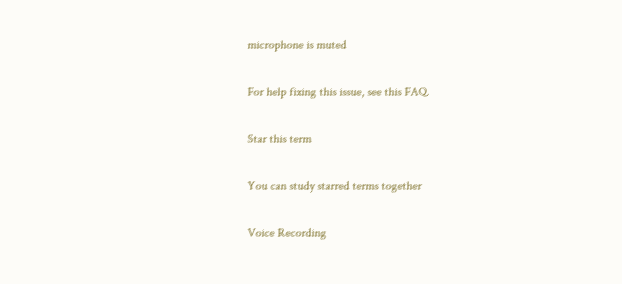microphone is muted

For help fixing this issue, see this FAQ.

Star this term

You can study starred terms together

Voice Recording